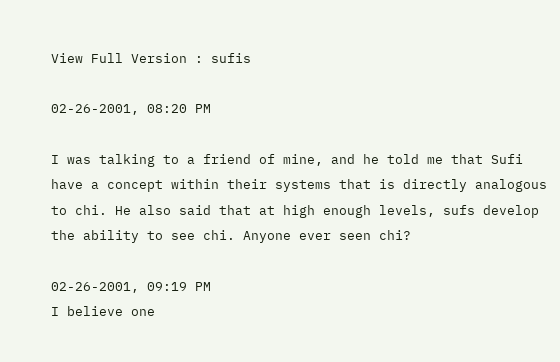View Full Version : sufis

02-26-2001, 08:20 PM

I was talking to a friend of mine, and he told me that Sufi have a concept within their systems that is directly analogous to chi. He also said that at high enough levels, sufs develop the ability to see chi. Anyone ever seen chi?

02-26-2001, 09:19 PM
I believe one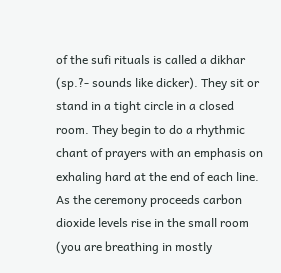of the sufi rituals is called a dikhar (sp.?- sounds like dicker). They sit or stand in a tight circle in a closed room. They begin to do a rhythmic chant of prayers with an emphasis on exhaling hard at the end of each line. As the ceremony proceeds carbon dioxide levels rise in the small room (you are breathing in mostly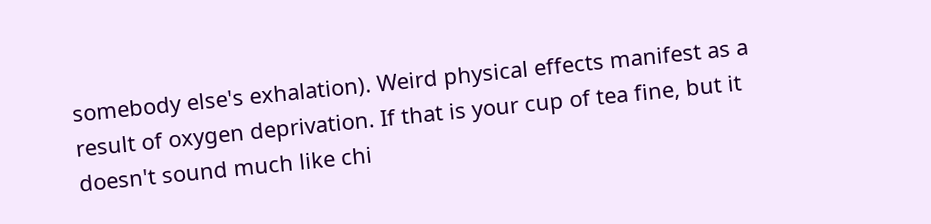somebody else's exhalation). Weird physical effects manifest as a result of oxygen deprivation. If that is your cup of tea fine, but it doesn't sound much like chi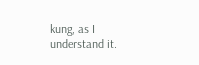kung, as I understand it.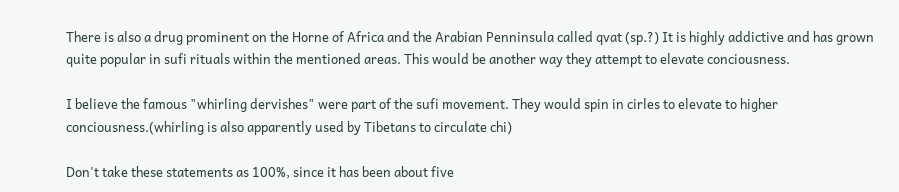There is also a drug prominent on the Horne of Africa and the Arabian Penninsula called qvat (sp.?) It is highly addictive and has grown quite popular in sufi rituals within the mentioned areas. This would be another way they attempt to elevate conciousness.

I believe the famous "whirling dervishes" were part of the sufi movement. They would spin in cirles to elevate to higher conciousness.(whirling is also apparently used by Tibetans to circulate chi)

Don't take these statements as 100%, since it has been about five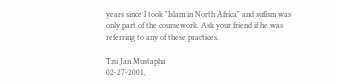years since I took "Islam in North Africa" and sufism was only part of the coursework. Ask your friend if he was referring to any of these practices.

Tzu Jan Mustapha
02-27-2001,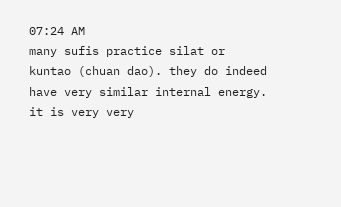07:24 AM
many sufis practice silat or kuntao (chuan dao). they do indeed have very similar internal energy. it is very very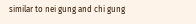similar to nei gung and chi gung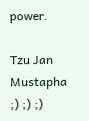power.

Tzu Jan Mustapha ;) ;) ;)